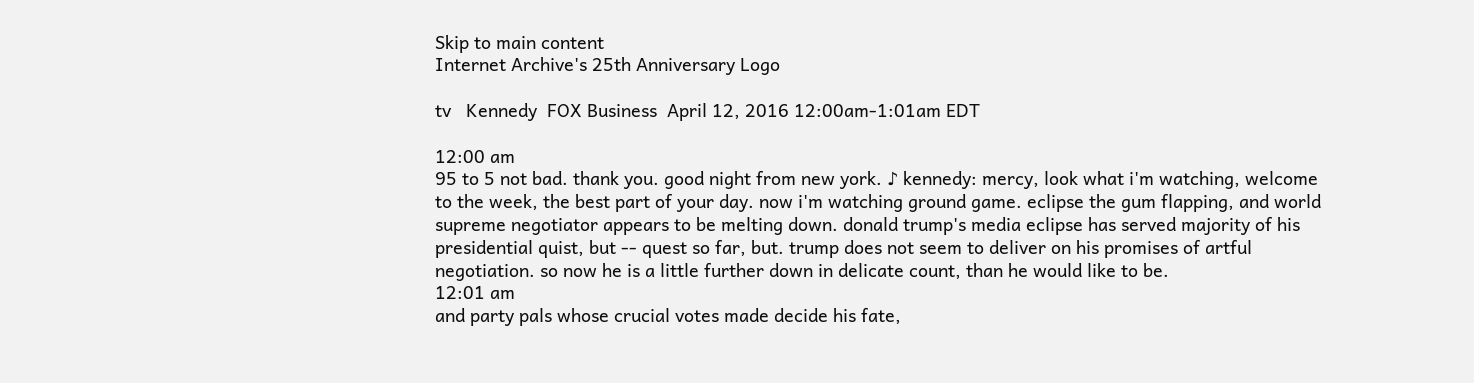Skip to main content
Internet Archive's 25th Anniversary Logo

tv   Kennedy  FOX Business  April 12, 2016 12:00am-1:01am EDT

12:00 am
95 to 5 not bad. thank you. good night from new york. ♪ kennedy: mercy, look what i'm watching, welcome to the week, the best part of your day. now i'm watching ground game. eclipse the gum flapping, and world supreme negotiator appears to be melting down. donald trump's media eclipse has served majority of his presidential quist, but -- quest so far, but. trump does not seem to deliver on his promises of artful negotiation. so now he is a little further down in delicate count, than he would like to be.
12:01 am
and party pals whose crucial votes made decide his fate,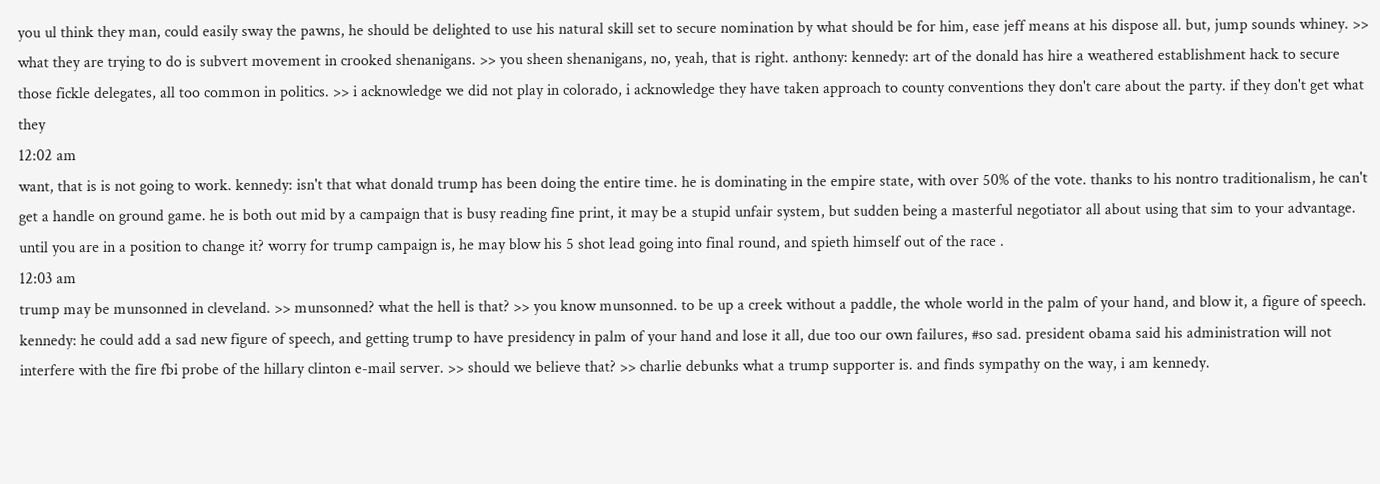you ul think they man, could easily sway the pawns, he should be delighted to use his natural skill set to secure nomination by what should be for him, ease jeff means at his dispose all. but, jump sounds whiney. >> what they are trying to do is subvert movement in crooked shenanigans. >> you sheen shenanigans, no, yeah, that is right. anthony: kennedy: art of the donald has hire a weathered establishment hack to secure those fickle delegates, all too common in politics. >> i acknowledge we did not play in colorado, i acknowledge they have taken approach to county conventions they don't care about the party. if they don't get what they
12:02 am
want, that is is not going to work. kennedy: isn't that what donald trump has been doing the entire time. he is dominating in the empire state, with over 50% of the vote. thanks to his nontro traditionalism, he can't get a handle on ground game. he is both out mid by a campaign that is busy reading fine print, it may be a stupid unfair system, but sudden being a masterful negotiator all about using that sim to your advantage. until you are in a position to change it? worry for trump campaign is, he may blow his 5 shot lead going into final round, and spieth himself out of the race .
12:03 am
trump may be munsonned in cleveland. >> munsonned? what the hell is that? >> you know munsonned. to be up a creek without a paddle, the whole world in the palm of your hand, and blow it, a figure of speech. kennedy: he could add a sad new figure of speech, and getting trump to have presidency in palm of your hand and lose it all, due too our own failures, #so sad. president obama said his administration will not interfere with the fire fbi probe of the hillary clinton e-mail server. >> should we believe that? >> charlie debunks what a trump supporter is. and finds sympathy on the way, i am kennedy.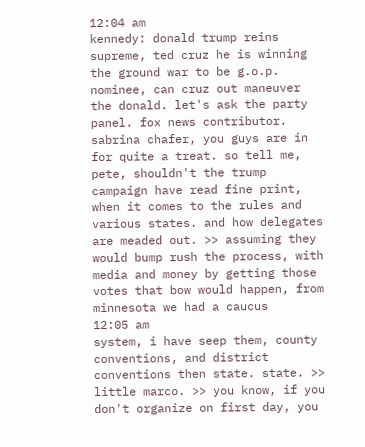12:04 am
kennedy: donald trump reins supreme, ted cruz he is winning the ground war to be g.o.p. nominee, can cruz out maneuver the donald. let's ask the party panel. fox news contributor. sabrina chafer, you guys are in for quite a treat. so tell me, pete, shouldn't the trump campaign have read fine print, when it comes to the rules and various states. and how delegates are meaded out. >> assuming they would bump rush the process, with media and money by getting those votes that bow would happen, from minnesota we had a caucus
12:05 am
system, i have seep them, county conventions, and district conventions then state. state. >> little marco. >> you know, if you don't organize on first day, you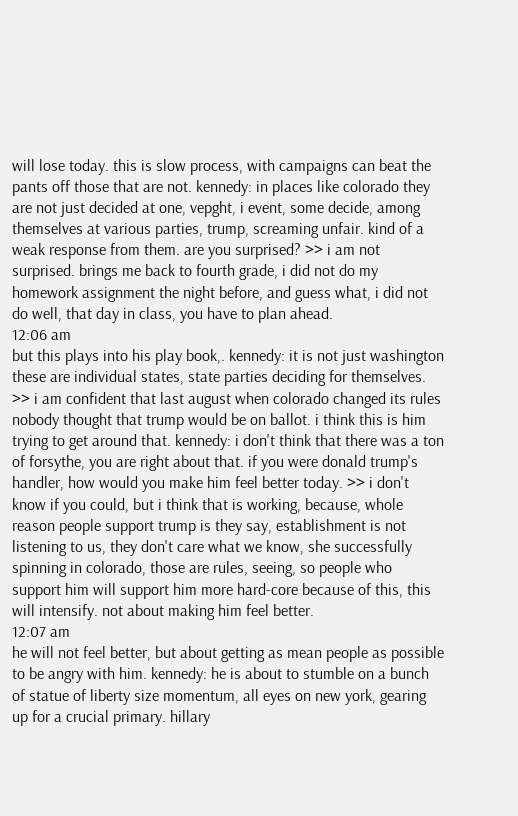will lose today. this is slow process, with campaigns can beat the pants off those that are not. kennedy: in places like colorado they are not just decided at one, vepght, i event, some decide, among themselves at various parties, trump, screaming unfair. kind of a weak response from them. are you surprised? >> i am not surprised. brings me back to fourth grade, i did not do my homework assignment the night before, and guess what, i did not do well, that day in class, you have to plan ahead.
12:06 am
but this plays into his play book,. kennedy: it is not just washington these are individual states, state parties deciding for themselves. >> i am confident that last august when colorado changed its rules nobody thought that trump would be on ballot. i think this is him trying to get around that. kennedy: i don't think that there was a ton of forsythe, you are right about that. if you were donald trump's handler, how would you make him feel better today. >> i don't know if you could, but i think that is working, because, whole reason people support trump is they say, establishment is not listening to us, they don't care what we know, she successfully spinning in colorado, those are rules, seeing, so people who support him will support him more hard-core because of this, this will intensify. not about making him feel better.
12:07 am
he will not feel better, but about getting as mean people as possible to be angry with him. kennedy: he is about to stumble on a bunch of statue of liberty size momentum, all eyes on new york, gearing up for a crucial primary. hillary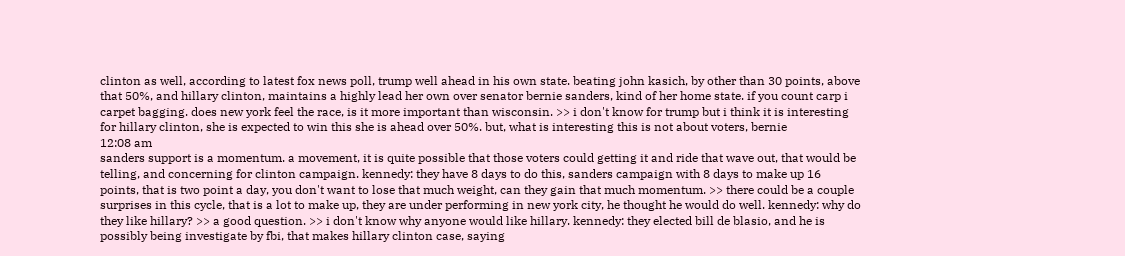clinton as well, according to latest fox news poll, trump well ahead in his own state. beating john kasich, by other than 30 points, above that 50%, and hillary clinton, maintains a highly lead her own over senator bernie sanders, kind of her home state. if you count carp i carpet bagging. does new york feel the race, is it more important than wisconsin. >> i don't know for trump but i think it is interesting for hillary clinton, she is expected to win this she is ahead over 50%. but, what is interesting this is not about voters, bernie
12:08 am
sanders support is a momentum. a movement, it is quite possible that those voters could getting it and ride that wave out, that would be telling, and concerning for clinton campaign. kennedy: they have 8 days to do this, sanders campaign with 8 days to make up 16 points, that is two point a day, you don't want to lose that much weight, can they gain that much momentum. >> there could be a couple surprises in this cycle, that is a lot to make up, they are under performing in new york city, he thought he would do well. kennedy: why do they like hillary? >> a good question. >> i don't know why anyone would like hillary. kennedy: they elected bill de blasio, and he is possibly being investigate by fbi, that makes hillary clinton case, saying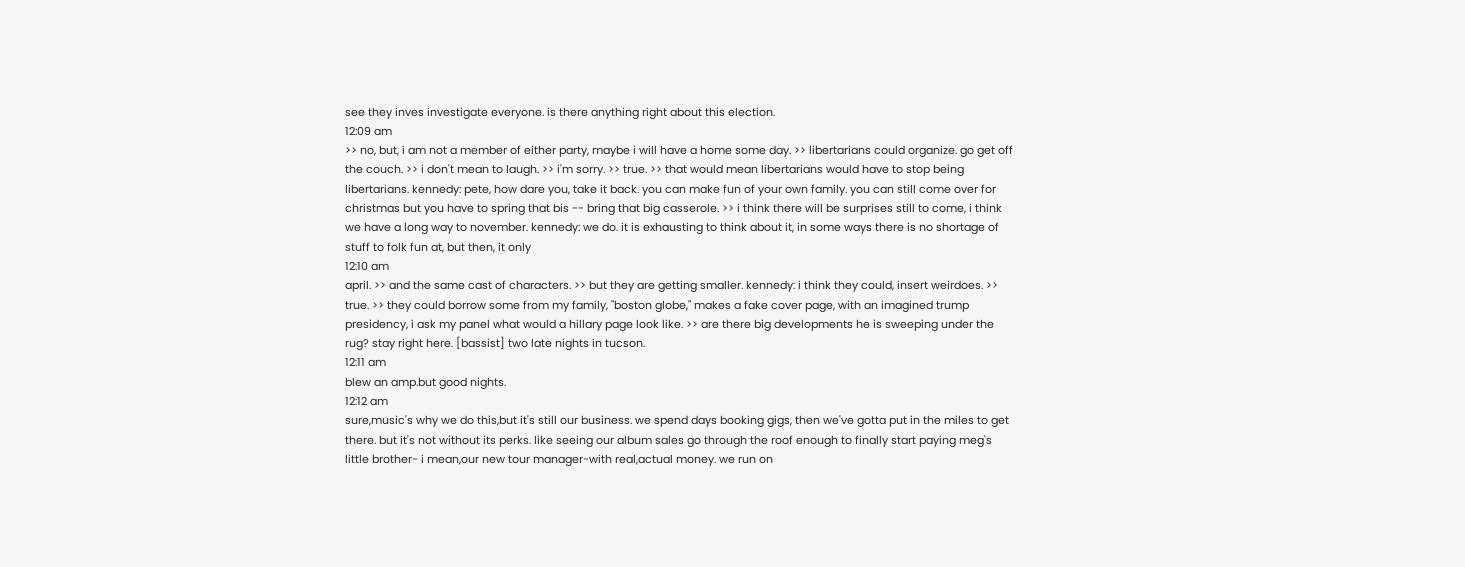see they inves investigate everyone. is there anything right about this election.
12:09 am
>> no, but, i am not a member of either party, maybe i will have a home some day. >> libertarians could organize. go get off the couch. >> i don't mean to laugh. >> i'm sorry. >> true. >> that would mean libertarians would have to stop being libertarians. kennedy: pete, how dare you, take it back. you can make fun of your own family. you can still come over for christmas but you have to spring that bis -- bring that big casserole. >> i think there will be surprises still to come, i think we have a long way to november. kennedy: we do. it is exhausting to think about it, in some ways there is no shortage of stuff to folk fun at, but then, it only
12:10 am
april. >> and the same cast of characters. >> but they are getting smaller. kennedy: i think they could, insert weirdoes. >> true. >> they could borrow some from my family, "boston globe," makes a fake cover page, with an imagined trump presidency, i ask my panel what would a hillary page look like. >> are there big developments he is sweeping under the rug? stay right here. [bassist] two late nights in tucson.
12:11 am
blew an amp.but good nights.
12:12 am
sure,music's why we do this,but it's still our business. we spend days booking gigs, then we've gotta put in the miles to get there. but it's not without its perks. like seeing our album sales go through the roof enough to finally start paying meg's little brother- i mean,our new tour manager-with real,actual money. we run on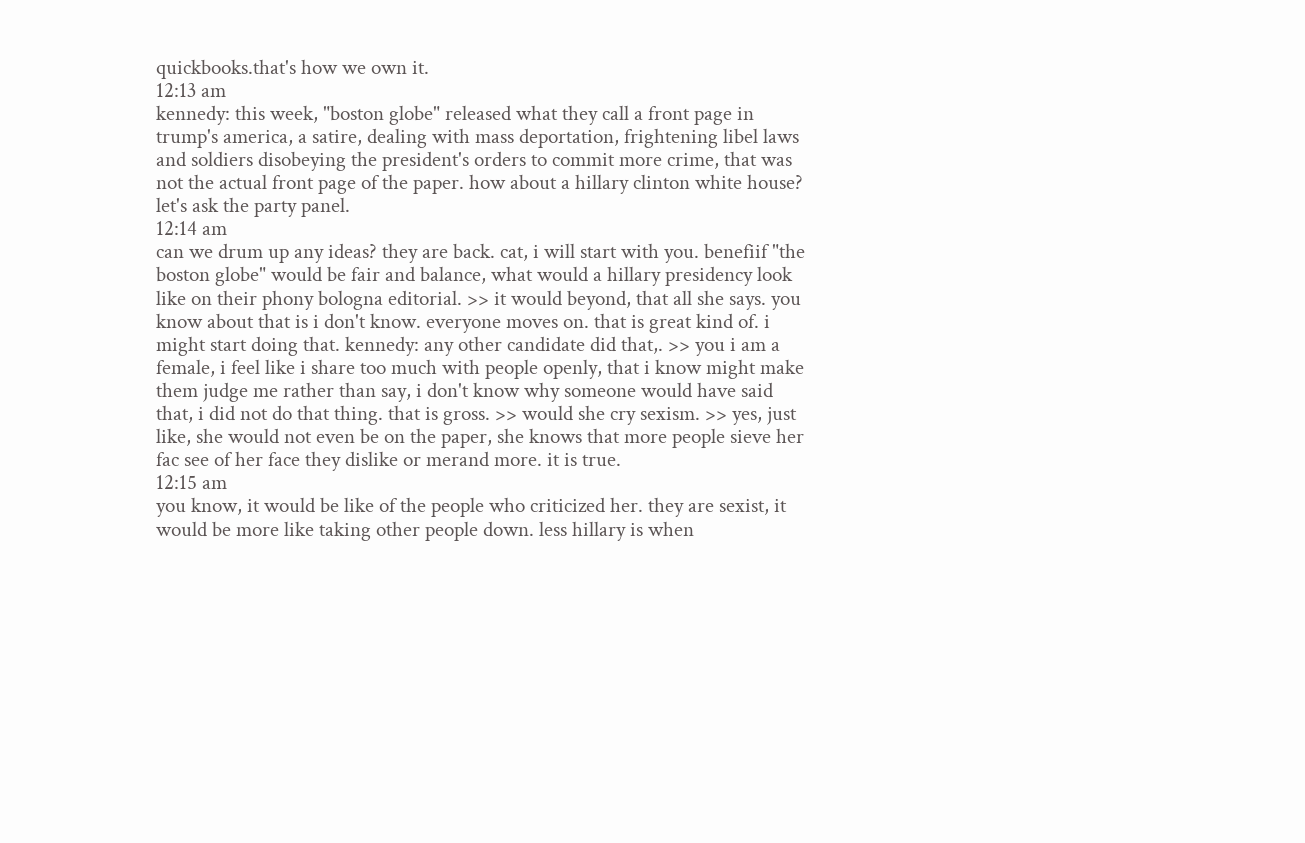quickbooks.that's how we own it.
12:13 am
kennedy: this week, "boston globe" released what they call a front page in trump's america, a satire, dealing with mass deportation, frightening libel laws and soldiers disobeying the president's orders to commit more crime, that was not the actual front page of the paper. how about a hillary clinton white house? let's ask the party panel.
12:14 am
can we drum up any ideas? they are back. cat, i will start with you. benefiif "the boston globe" would be fair and balance, what would a hillary presidency look like on their phony bologna editorial. >> it would beyond, that all she says. you know about that is i don't know. everyone moves on. that is great kind of. i might start doing that. kennedy: any other candidate did that,. >> you i am a female, i feel like i share too much with people openly, that i know might make them judge me rather than say, i don't know why someone would have said that, i did not do that thing. that is gross. >> would she cry sexism. >> yes, just like, she would not even be on the paper, she knows that more people sieve her fac see of her face they dislike or merand more. it is true.
12:15 am
you know, it would be like of the people who criticized her. they are sexist, it would be more like taking other people down. less hillary is when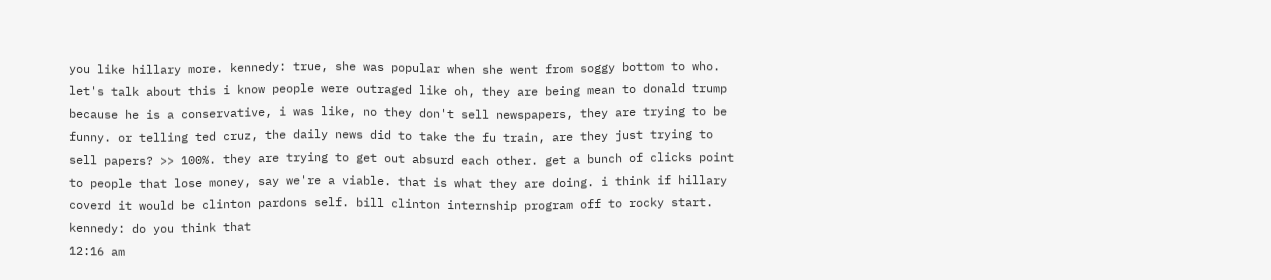you like hillary more. kennedy: true, she was popular when she went from soggy bottom to who. let's talk about this i know people were outraged like oh, they are being mean to donald trump because he is a conservative, i was like, no they don't sell newspapers, they are trying to be funny. or telling ted cruz, the daily news did to take the fu train, are they just trying to sell papers? >> 100%. they are trying to get out absurd each other. get a bunch of clicks point to people that lose money, say we're a viable. that is what they are doing. i think if hillary coverd it would be clinton pardons self. bill clinton internship program off to rocky start. kennedy: do you think that
12:16 am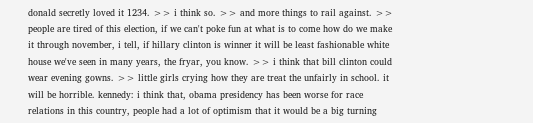donald secretly loved it 1234. >> i think so. >> and more things to rail against. >> people are tired of this election, if we can't poke fun at what is to come how do we make it through november, i tell, if hillary clinton is winner it will be least fashionable white house we've seen in many years, the fryar, you know. >> i think that bill clinton could wear evening gowns. >> little girls crying how they are treat the unfairly in school. it will be horrible. kennedy: i think that, obama presidency has been worse for race relations in this country, people had a lot of optimism that it would be a big turning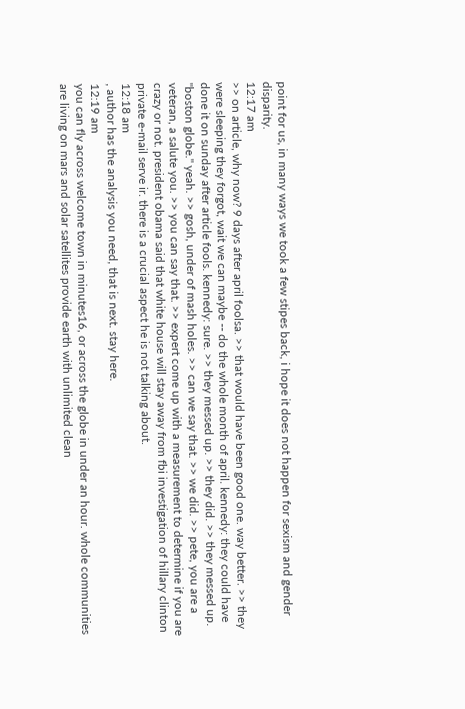point for us, in many ways we took a few stipes back, i hope it does not happen for sexism and gender disparity.
12:17 am
>> on article, why now? 9 days after april foolsa. >> that would have been good one. way better. >> they were sleeping they forgot, wait we can maybe -- do the whole month of april. kennedy: they could have done it on sunday after article fools. kennedy: sure. >> they messed up. >> they did. >> they messed up. "boston globe." yeah. >> gosh, under of mash holes. >> can we say that. >> we did. >> pete, you are a veteran, a salute you. >> you can say that. >> expert come up with a measurement to determine if you are crazy or not. president obama said that white house will stay away from fbi investigation of hillary clinton private e-mail serve ir. there is a crucial aspect he is not talking about.
12:18 am
, author has the analysis you need, that is next. stay here.
12:19 am
you can fly across welcome town in minutes16, or across the globe in under an hour. whole communities are living on mars and solar satellites provide earth with unlimited clean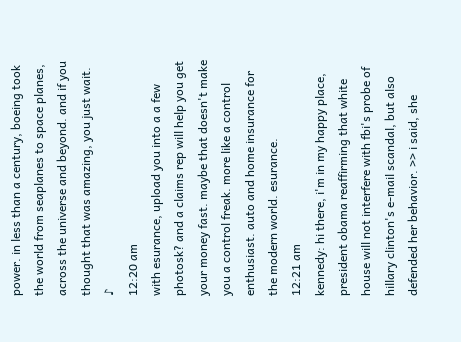power. in less than a century, boeing took the world from seaplanes to space planes, across the universe and beyond. and if you thought that was amazing, you just wait. ♪
12:20 am
with esurance, upload you into a a few photosk? and a claims rep will help you get your money fast. maybe that doesn't make you a control freak. more like a control enthusiast. auto and home insurance for the modern world. esurance.
12:21 am
kennedy: hi there, i'm in my happy place, president obama reaffirming that white house will not interfere with fbi's probe of hillary clinton's e-mail scandal, but also defended her behavior. >> i said, she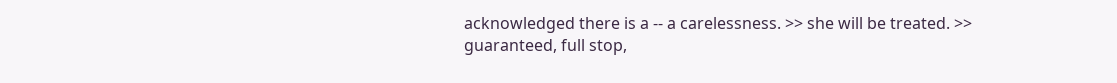acknowledged there is a -- a carelessness. >> she will be treated. >> guaranteed, full stop,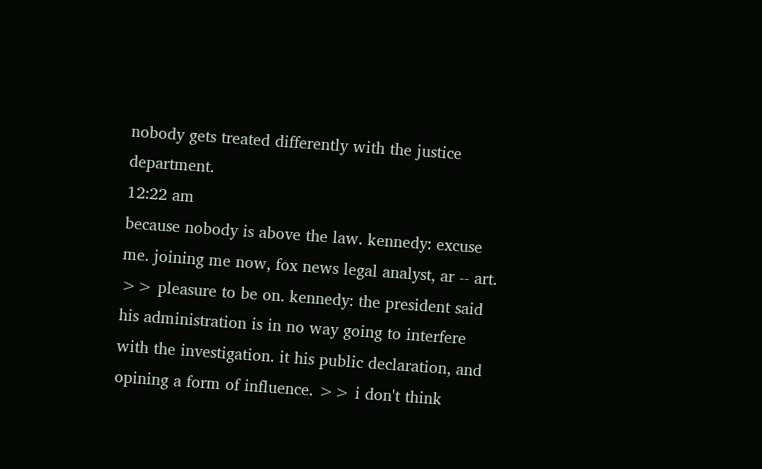nobody gets treated differently with the justice department.
12:22 am
because nobody is above the law. kennedy: excuse me. joining me now, fox news legal analyst, ar -- art. >> pleasure to be on. kennedy: the president said his administration is in no way going to interfere with the investigation. it his public declaration, and opining a form of influence. >> i don't think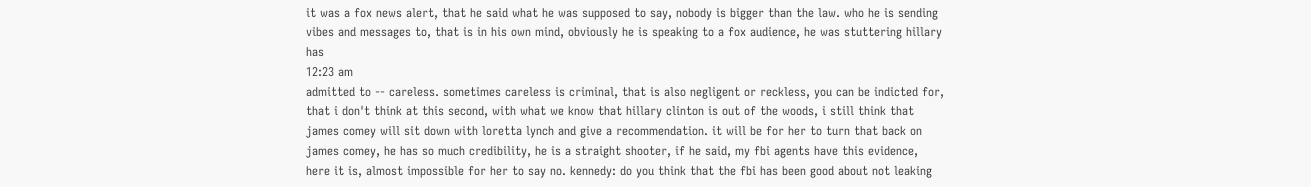it was a fox news alert, that he said what he was supposed to say, nobody is bigger than the law. who he is sending vibes and messages to, that is in his own mind, obviously he is speaking to a fox audience, he was stuttering hillary has
12:23 am
admitted to -- careless. sometimes careless is criminal, that is also negligent or reckless, you can be indicted for, that i don't think at this second, with what we know that hillary clinton is out of the woods, i still think that james comey will sit down with loretta lynch and give a recommendation. it will be for her to turn that back on james comey, he has so much credibility, he is a straight shooter, if he said, my fbi agents have this evidence, here it is, almost impossible for her to say no. kennedy: do you think that the fbi has been good about not leaking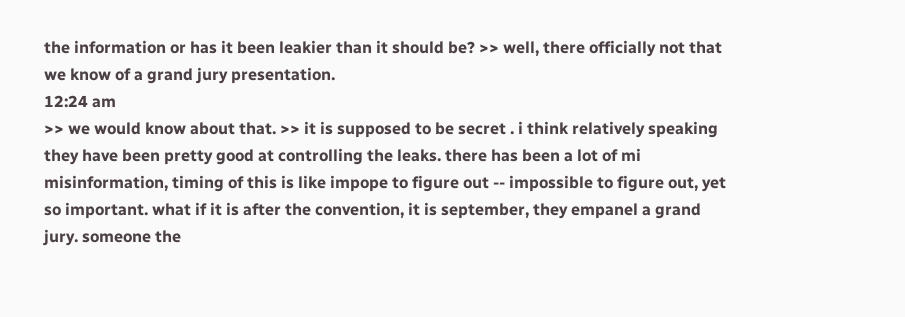the information or has it been leakier than it should be? >> well, there officially not that we know of a grand jury presentation.
12:24 am
>> we would know about that. >> it is supposed to be secret . i think relatively speaking they have been pretty good at controlling the leaks. there has been a lot of mi misinformation, timing of this is like impope to figure out -- impossible to figure out, yet so important. what if it is after the convention, it is september, they empanel a grand jury. someone the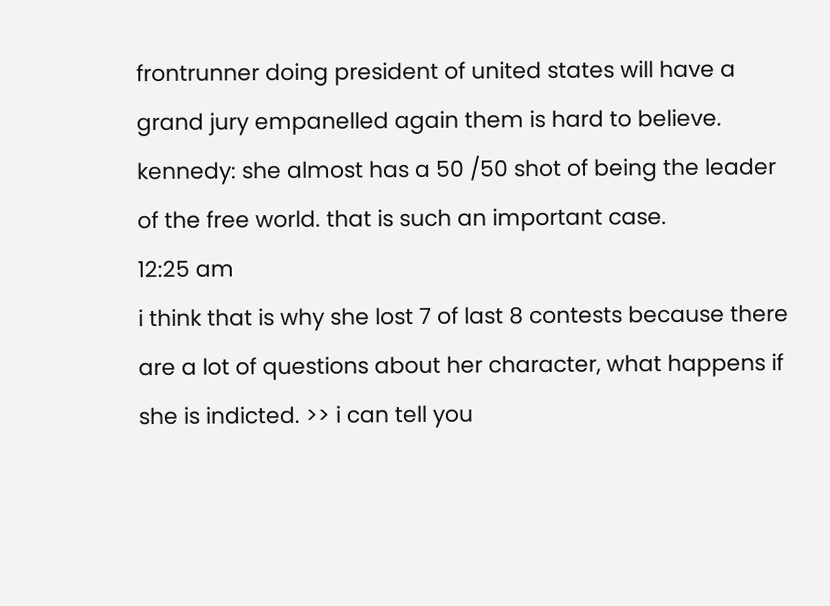frontrunner doing president of united states will have a grand jury empanelled again them is hard to believe. kennedy: she almost has a 50 /50 shot of being the leader of the free world. that is such an important case.
12:25 am
i think that is why she lost 7 of last 8 contests because there are a lot of questions about her character, what happens if she is indicted. >> i can tell you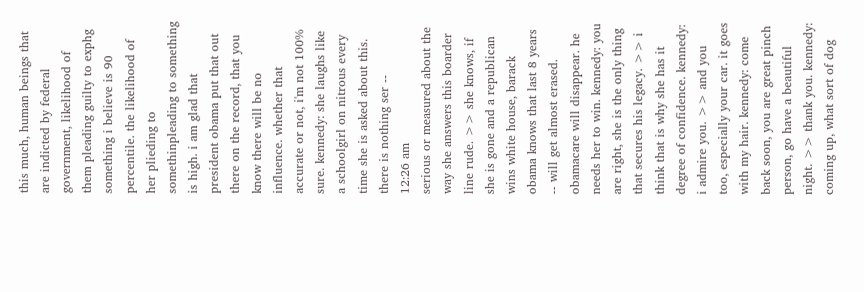this much, human beings that are indicted by federal government, likelihood of them pleading guilty to exphg something i believe is 90 percentile. the likelihood of her plieding to somethinpleading to something is high. i am glad that president obama put that out there on the record, that you know there will be no influence. whether that accurate or not, i'm not 100% sure. kennedy: she laughs like a schoolgirl on nitrous every time she is asked about this. there is nothing ser --
12:26 am
serious or measured about the way she answers this boarder line rude. >> she knows, if she is gone and a republican wins white house, barack obama knows that last 8 years -- will get almost erased. obamacare will disappear. he needs her to win. kennedy: you are right, she is the only thing that secures his legacy. >> i think that is why she has it degree of confidence. kennedy: i admire you. >> and you too, especially your car. it goes with my hair. kennedy: come back soon, you are great pinch person, go have a beautiful night. >> thank you. kennedy: coming up, what sort of dog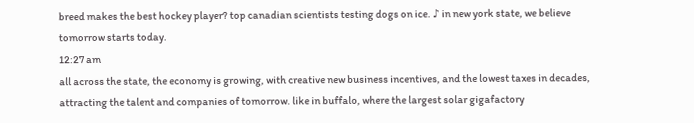breed makes the best hockey player? top canadian scientists testing dogs on ice. ♪ in new york state, we believe tomorrow starts today.
12:27 am
all across the state, the economy is growing, with creative new business incentives, and the lowest taxes in decades, attracting the talent and companies of tomorrow. like in buffalo, where the largest solar gigafactory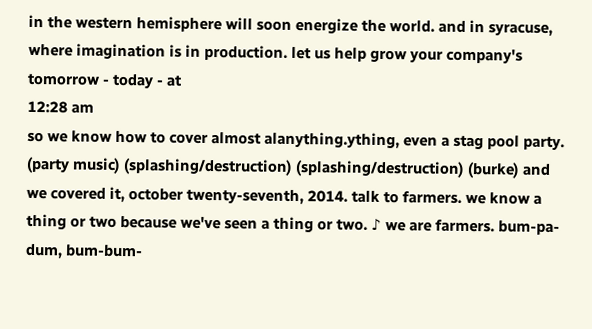in the western hemisphere will soon energize the world. and in syracuse, where imagination is in production. let us help grow your company's tomorrow - today - at
12:28 am
so we know how to cover almost alanything.ything, even a stag pool party. (party music) (splashing/destruction) (splashing/destruction) (burke) and we covered it, october twenty-seventh, 2014. talk to farmers. we know a thing or two because we've seen a thing or two. ♪ we are farmers. bum-pa-dum, bum-bum-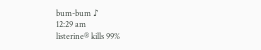bum-bum ♪
12:29 am
listerine® kills 99%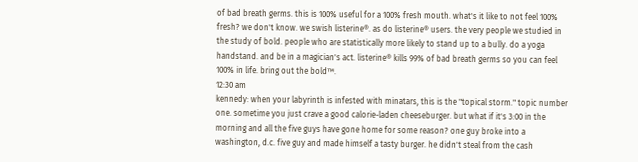of bad breath germs. this is 100% useful for a 100% fresh mouth. what's it like to not feel 100% fresh? we don't know. we swish listerine®. as do listerine® users. the very people we studied in the study of bold. people who are statistically more likely to stand up to a bully. do a yoga handstand. and be in a magician's act. listerine® kills 99% of bad breath germs so you can feel 100% in life. bring out the bold™.
12:30 am
kennedy: when your labyrinth is infested with minatars, this is the "topical storm." topic number one. sometime you just crave a good calorie-laden cheeseburger. but what if it's 3:00 in the morning and all the five guys have gone home for some reason? one guy broke into a washington, d.c. five guy and made himself a tasty burger. he didn't steal from the cash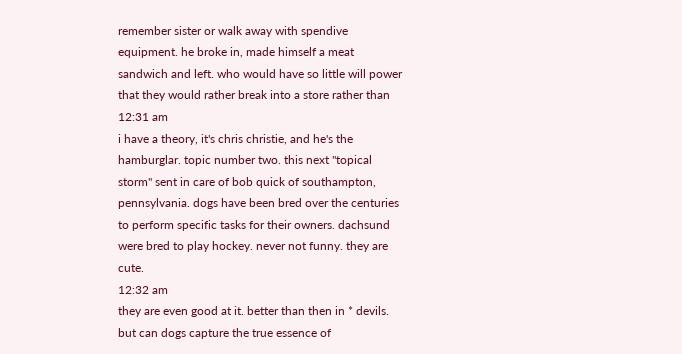remember sister or walk away with spendive equipment. he broke in, made himself a meat sandwich and left. who would have so little will power that they would rather break into a store rather than
12:31 am
i have a theory, it's chris christie, and he's the hamburglar. topic number two. this next "topical storm" sent in care of bob quick of southampton, pennsylvania. dogs have been bred over the centuries to perform specific tasks for their owners. dachsund were bred to play hockey. never not funny. they are cute.
12:32 am
they are even good at it. better than then in * devils. but can dogs capture the true essence of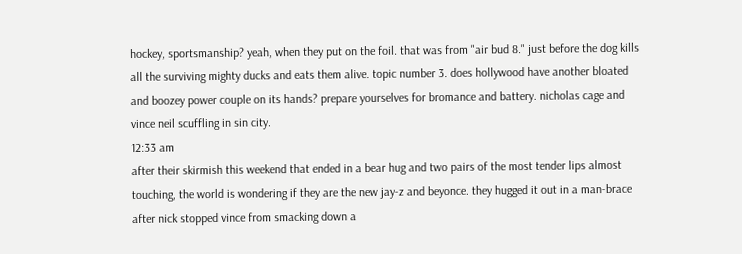hockey, sportsmanship? yeah, when they put on the foil. that was from "air bud 8." just before the dog kills all the surviving mighty ducks and eats them alive. topic number 3. does hollywood have another bloated and boozey power couple on its hands? prepare yourselves for bromance and battery. nicholas cage and vince neil scuffling in sin city.
12:33 am
after their skirmish this weekend that ended in a bear hug and two pairs of the most tender lips almost touching, the world is wondering if they are the new jay-z and beyonce. they hugged it out in a man-brace after nick stopped vince from smacking down a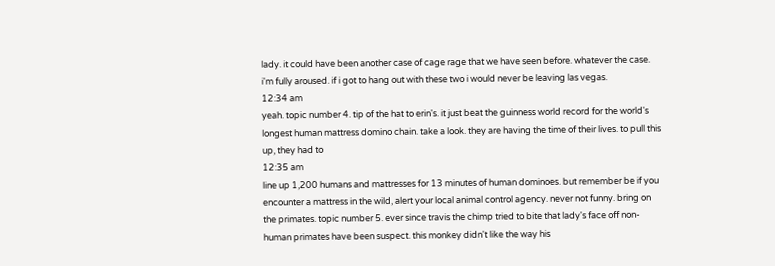lady. it could have been another case of cage rage that we have seen before. whatever the case. i'm fully aroused. if i got to hang out with these two i would never be leaving las vegas.
12:34 am
yeah. topic number 4. tip of the hat to erin's. it just beat the guinness world record for the world's longest human mattress domino chain. take a look. they are having the time of their lives. to pull this up, they had to
12:35 am
line up 1,200 humans and mattresses for 13 minutes of human dominoes. but remember be if you encounter a mattress in the wild, alert your local animal control agency. never not funny. bring on the primates. topic number 5. ever since travis the chimp tried to bite that lady's face off non-human primates have been suspect. this monkey didn't like the way his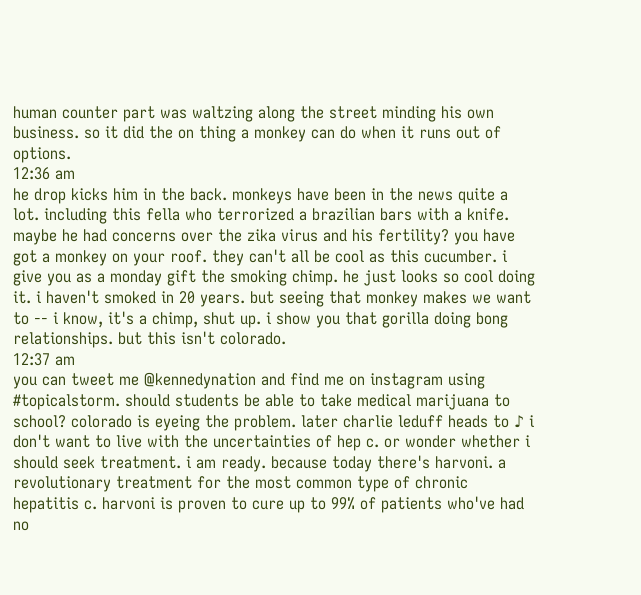human counter part was waltzing along the street minding his own business. so it did the on thing a monkey can do when it runs out of options.
12:36 am
he drop kicks him in the back. monkeys have been in the news quite a lot. including this fella who terrorized a brazilian bars with a knife. maybe he had concerns over the zika virus and his fertility? you have got a monkey on your roof. they can't all be cool as this cucumber. i give you as a monday gift the smoking chimp. he just looks so cool doing it. i haven't smoked in 20 years. but seeing that monkey makes we want to -- i know, it's a chimp, shut up. i show you that gorilla doing bong relationships. but this isn't colorado.
12:37 am
you can tweet me @kennedynation and find me on instagram using #topicalstorm. should students be able to take medical marijuana to school? colorado is eyeing the problem. later charlie leduff heads to ♪ i don't want to live with the uncertainties of hep c. or wonder whether i should seek treatment. i am ready. because today there's harvoni. a revolutionary treatment for the most common type of chronic hepatitis c. harvoni is proven to cure up to 99% of patients who've had no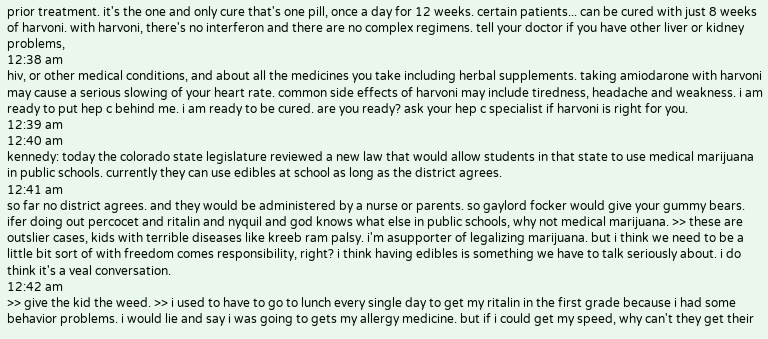prior treatment. it's the one and only cure that's one pill, once a day for 12 weeks. certain patients... can be cured with just 8 weeks of harvoni. with harvoni, there's no interferon and there are no complex regimens. tell your doctor if you have other liver or kidney problems,
12:38 am
hiv, or other medical conditions, and about all the medicines you take including herbal supplements. taking amiodarone with harvoni may cause a serious slowing of your heart rate. common side effects of harvoni may include tiredness, headache and weakness. i am ready to put hep c behind me. i am ready to be cured. are you ready? ask your hep c specialist if harvoni is right for you.
12:39 am
12:40 am
kennedy: today the colorado state legislature reviewed a new law that would allow students in that state to use medical marijuana in public schools. currently they can use edibles at school as long as the district agrees.
12:41 am
so far no district agrees. and they would be administered by a nurse or parents. so gaylord focker would give your gummy bears. ifer doing out percocet and ritalin and nyquil and god knows what else in public schools, why not medical marijuana. >> these are outslier cases, kids with terrible diseases like kreeb ram palsy. i'm asupporter of legalizing marijuana. but i think we need to be a little bit sort of with freedom comes responsibility, right? i think having edibles is something we have to talk seriously about. i do think it's a veal conversation.
12:42 am
>> give the kid the weed. >> i used to have to go to lunch every single day to get my ritalin in the first grade because i had some behavior problems. i would lie and say i was going to gets my allergy medicine. but if i could get my speed, why can't they get their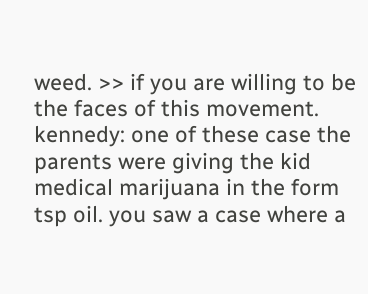weed. >> if you are willing to be the faces of this movement. kennedy: one of these case the parents were giving the kid medical marijuana in the form tsp oil. you saw a case where a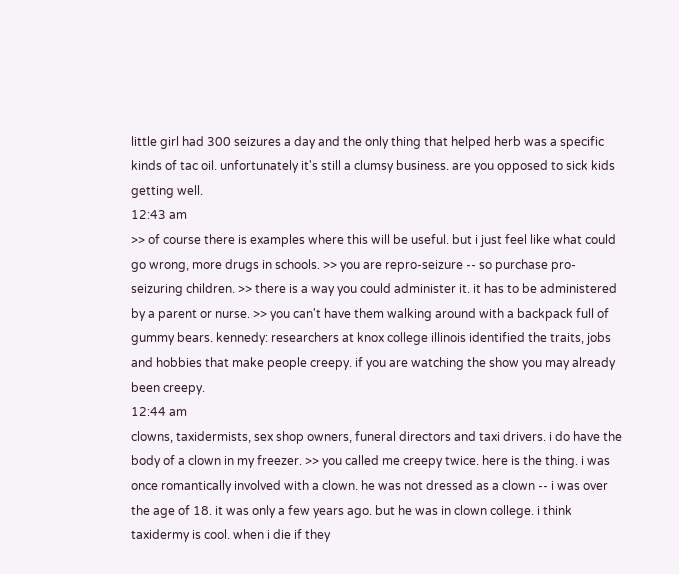little girl had 300 seizures a day and the only thing that helped herb was a specific kinds of tac oil. unfortunately it's still a clumsy business. are you opposed to sick kids getting well.
12:43 am
>> of course there is examples where this will be useful. but i just feel like what could go wrong, more drugs in schools. >> you are repro-seizure -- so purchase pro-seizuring children. >> there is a way you could administer it. it has to be administered by a parent or nurse. >> you can't have them walking around with a backpack full of gummy bears. kennedy: researchers at knox college illinois identified the traits, jobs and hobbies that make people creepy. if you are watching the show you may already been creepy.
12:44 am
clowns, taxidermists, sex shop owners, funeral directors and taxi drivers. i do have the body of a clown in my freezer. >> you called me creepy twice. here is the thing. i was once romantically involved with a clown. he was not dressed as a clown -- i was over the age of 18. it was only a few years ago. but he was in clown college. i think taxidermy is cool. when i die if they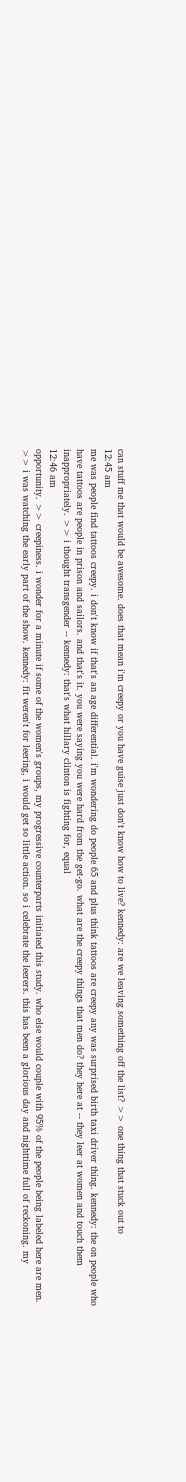can stuff me that would be awesome. does that mean i'm creepy or you have guise just don't know how to live? kennedy: are we leaving something off the list? >> one thing that stuck out to
12:45 am
me was people find tattoos creepy. i don't know if that's an age differential. i'm wondering do people 65 and plus think tattoos are creepy any was surprised birth taxi driver thing. kennedy: the on people who have tattoos are people in prison and sailors. and that's it. you were saying you were hard from the get-go. what are the creepy things that men do? they here at -- they leer at women and touch them inappropriately. >> i thought transgender -- kennedy: that's what hillary clinton is fighting for, equal
12:46 am
opportunity. >> creepiness. i wonder for a minute if some of the women's groups, my progressive counterparts initiated this study. who else would couple with 95% of the people being labeled here are men. >> i was watching the early part of the show. kennedy: fit weren't for leering, i would get so little action. so i celebrate the leerers. this has been a glorious day and nighttime full of reckoning. my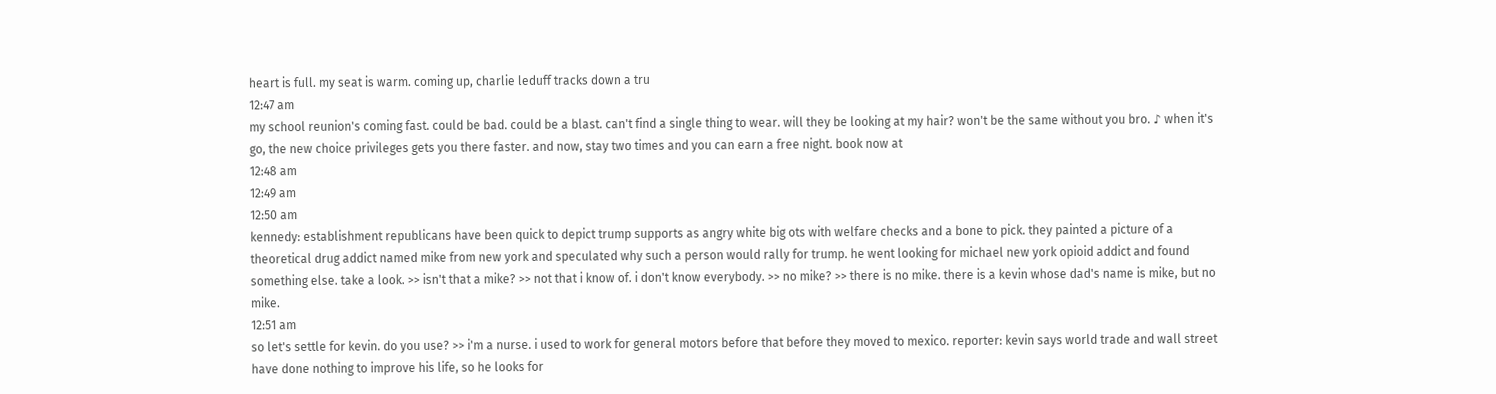heart is full. my seat is warm. coming up, charlie leduff tracks down a tru
12:47 am
my school reunion's coming fast. could be bad. could be a blast. can't find a single thing to wear. will they be looking at my hair? won't be the same without you bro. ♪ when it's go, the new choice privileges gets you there faster. and now, stay two times and you can earn a free night. book now at
12:48 am
12:49 am
12:50 am
kennedy: establishment republicans have been quick to depict trump supports as angry white big ots with welfare checks and a bone to pick. they painted a picture of a theoretical drug addict named mike from new york and speculated why such a person would rally for trump. he went looking for michael new york opioid addict and found something else. take a look. >> isn't that a mike? >> not that i know of. i don't know everybody. >> no mike? >> there is no mike. there is a kevin whose dad's name is mike, but no mike.
12:51 am
so let's settle for kevin. do you use? >> i'm a nurse. i used to work for general motors before that before they moved to mexico. reporter: kevin says world trade and wall street have done nothing to improve his life, so he looks for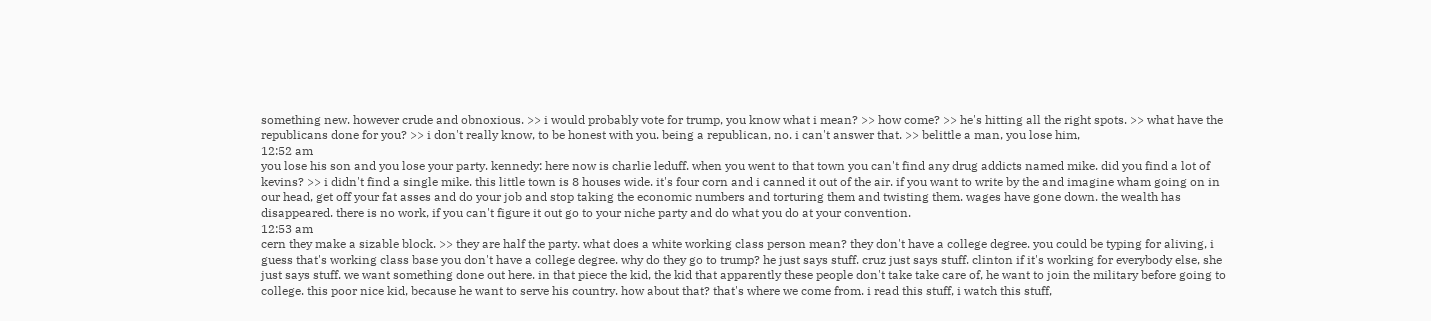something new. however crude and obnoxious. >> i would probably vote for trump, you know what i mean? >> how come? >> he's hitting all the right spots. >> what have the republicans done for you? >> i don't really know, to be honest with you. being a republican, no. i can't answer that. >> belittle a man, you lose him,
12:52 am
you lose his son and you lose your party. kennedy: here now is charlie leduff. when you went to that town you can't find any drug addicts named mike. did you find a lot of kevins? >> i didn't find a single mike. this little town is 8 houses wide. it's four corn and i canned it out of the air. if you want to write by the and imagine wham going on in our head, get off your fat asses and do your job and stop taking the economic numbers and torturing them and twisting them. wages have gone down. the wealth has disappeared. there is no work, if you can't figure it out go to your niche party and do what you do at your convention.
12:53 am
cern they make a sizable block. >> they are half the party. what does a white working class person mean? they don't have a college degree. you could be typing for aliving, i guess that's working class base you don't have a college degree. why do they go to trump? he just says stuff. cruz just says stuff. clinton if it's working for everybody else, she just says stuff. we want something done out here. in that piece the kid, the kid that apparently these people don't take take care of, he want to join the military before going to college. this poor nice kid, because he want to serve his country. how about that? that's where we come from. i read this stuff, i watch this stuff,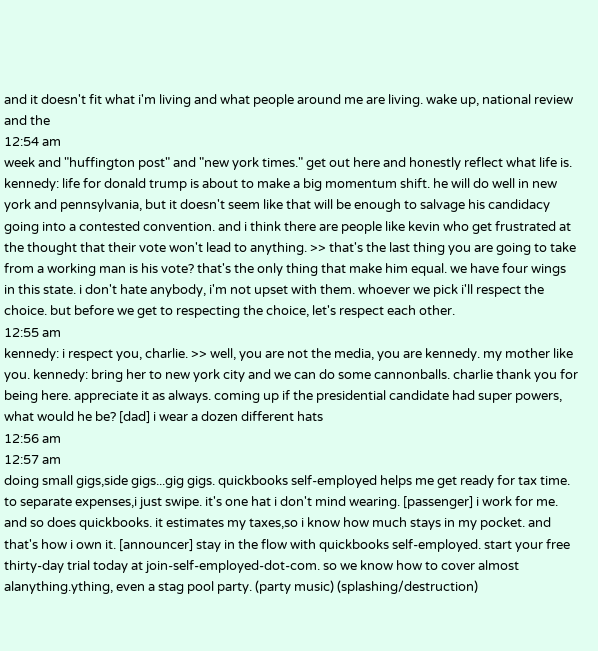and it doesn't fit what i'm living and what people around me are living. wake up, national review and the
12:54 am
week and "huffington post" and "new york times." get out here and honestly reflect what life is. kennedy: life for donald trump is about to make a big momentum shift. he will do well in new york and pennsylvania, but it doesn't seem like that will be enough to salvage his candidacy going into a contested convention. and i think there are people like kevin who get frustrated at the thought that their vote won't lead to anything. >> that's the last thing you are going to take from a working man is his vote? that's the only thing that make him equal. we have four wings in this state. i don't hate anybody, i'm not upset with them. whoever we pick i'll respect the choice. but before we get to respecting the choice, let's respect each other.
12:55 am
kennedy: i respect you, charlie. >> well, you are not the media, you are kennedy. my mother like you. kennedy: bring her to new york city and we can do some cannonballs. charlie thank you for being here. appreciate it as always. coming up if the presidential candidate had super powers, what would he be? [dad] i wear a dozen different hats
12:56 am
12:57 am
doing small gigs,side gigs...gig gigs. quickbooks self-employed helps me get ready for tax time. to separate expenses,i just swipe. it's one hat i don't mind wearing. [passenger] i work for me. and so does quickbooks. it estimates my taxes,so i know how much stays in my pocket. and that's how i own it. [announcer] stay in the flow with quickbooks self-employed. start your free thirty-day trial today at join-self-employed-dot-com. so we know how to cover almost alanything.ything, even a stag pool party. (party music) (splashing/destruction)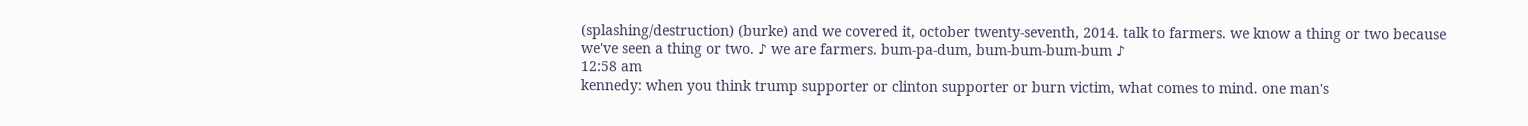(splashing/destruction) (burke) and we covered it, october twenty-seventh, 2014. talk to farmers. we know a thing or two because we've seen a thing or two. ♪ we are farmers. bum-pa-dum, bum-bum-bum-bum ♪
12:58 am
kennedy: when you think trump supporter or clinton supporter or burn victim, what comes to mind. one man's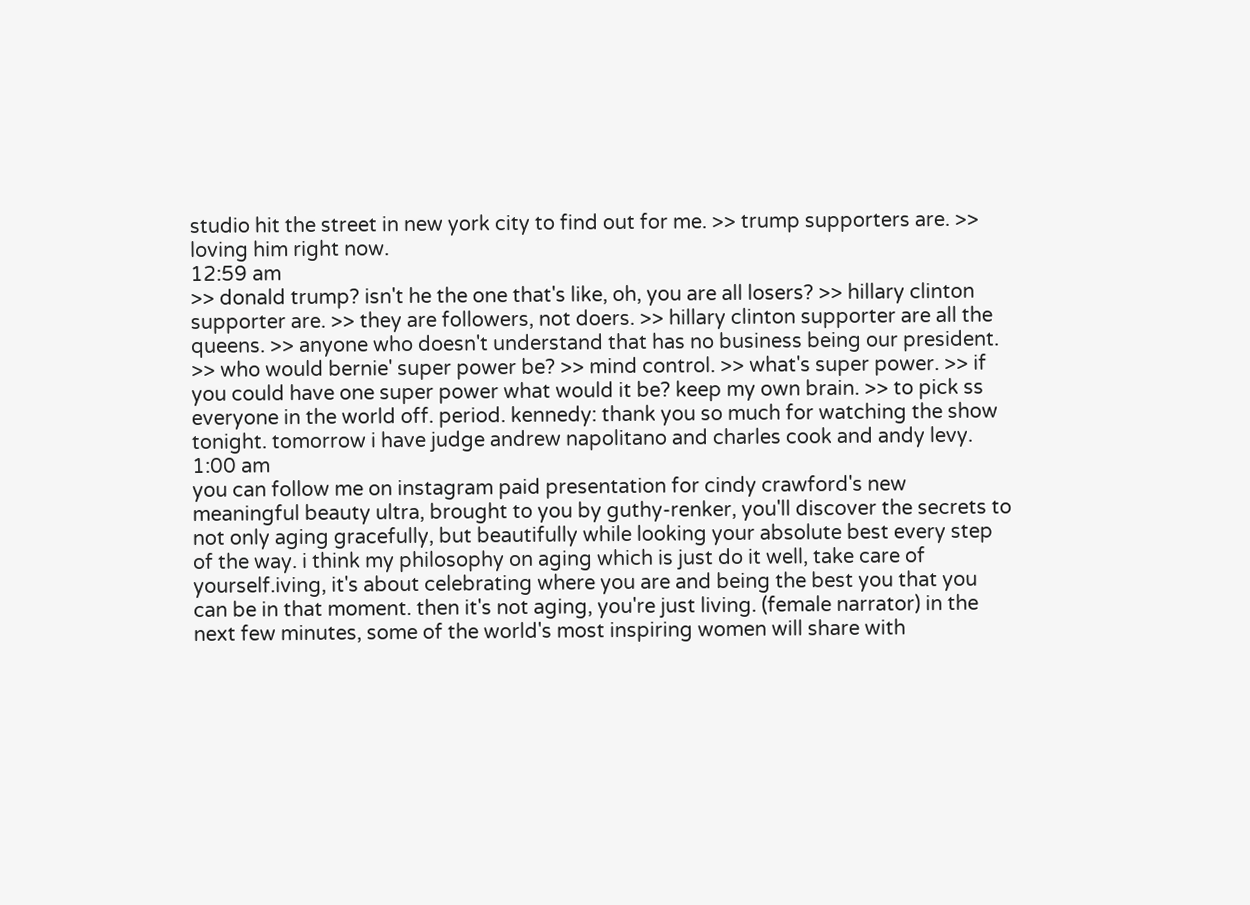studio hit the street in new york city to find out for me. >> trump supporters are. >> loving him right now.
12:59 am
>> donald trump? isn't he the one that's like, oh, you are all losers? >> hillary clinton supporter are. >> they are followers, not doers. >> hillary clinton supporter are all the queens. >> anyone who doesn't understand that has no business being our president. >> who would bernie' super power be? >> mind control. >> what's super power. >> if you could have one super power what would it be? keep my own brain. >> to pick ss everyone in the world off. period. kennedy: thank you so much for watching the show tonight. tomorrow i have judge andrew napolitano and charles cook and andy levy.
1:00 am
you can follow me on instagram paid presentation for cindy crawford's new meaningful beauty ultra, brought to you by guthy-renker, you'll discover the secrets to not only aging gracefully, but beautifully while looking your absolute best every step of the way. i think my philosophy on aging which is just do it well, take care of yourself.iving, it's about celebrating where you are and being the best you that you can be in that moment. then it's not aging, you're just living. (female narrator) in the next few minutes, some of the world's most inspiring women will share with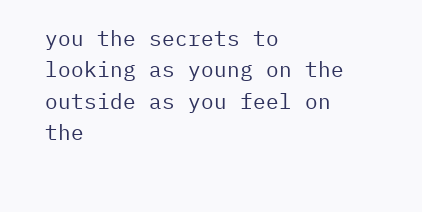you the secrets to looking as young on the outside as you feel on the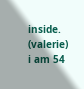inside. (valerie) i am 54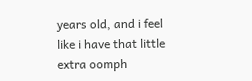years old, and i feel like i have that little extra oomph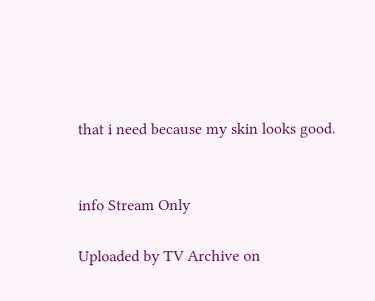that i need because my skin looks good.


info Stream Only

Uploaded by TV Archive on